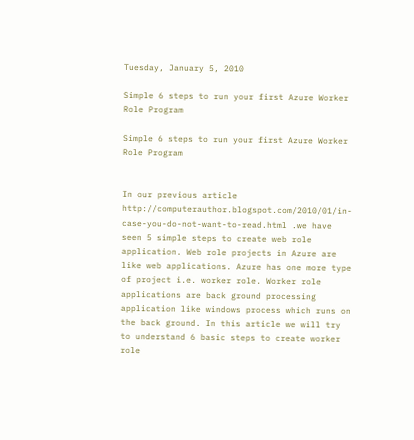Tuesday, January 5, 2010

Simple 6 steps to run your first Azure Worker Role Program

Simple 6 steps to run your first Azure Worker Role Program


In our previous article http://computerauthor.blogspot.com/2010/01/in-case-you-do-not-want-to-read.html .we have seen 5 simple steps to create web role application. Web role projects in Azure are like web applications. Azure has one more type of project i.e. worker role. Worker role applications are back ground processing application like windows process which runs on the back ground. In this article we will try to understand 6 basic steps to create worker role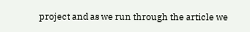project and as we run through the article we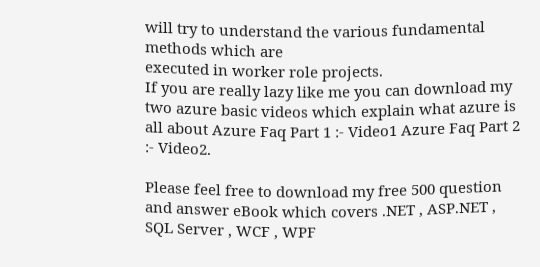will try to understand the various fundamental methods which are
executed in worker role projects.
If you are really lazy like me you can download my two azure basic videos which explain what azure is all about Azure Faq Part 1 :- Video1 Azure Faq Part 2 :- Video2.

Please feel free to download my free 500 question and answer eBook which covers .NET , ASP.NET , SQL Server , WCF , WPF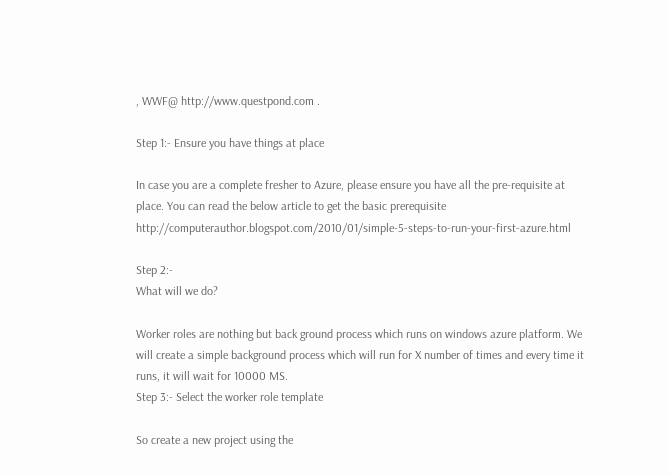, WWF@ http://www.questpond.com .

Step 1:- Ensure you have things at place

In case you are a complete fresher to Azure, please ensure you have all the pre-requisite at place. You can read the below article to get the basic prerequisite http://computerauthor.blogspot.com/2010/01/simple-5-steps-to-run-your-first-azure.html

Step 2:-
What will we do?

Worker roles are nothing but back ground process which runs on windows azure platform. We will create a simple background process which will run for X number of times and every time it runs, it will wait for 10000 MS.
Step 3:- Select the worker role template

So create a new project using the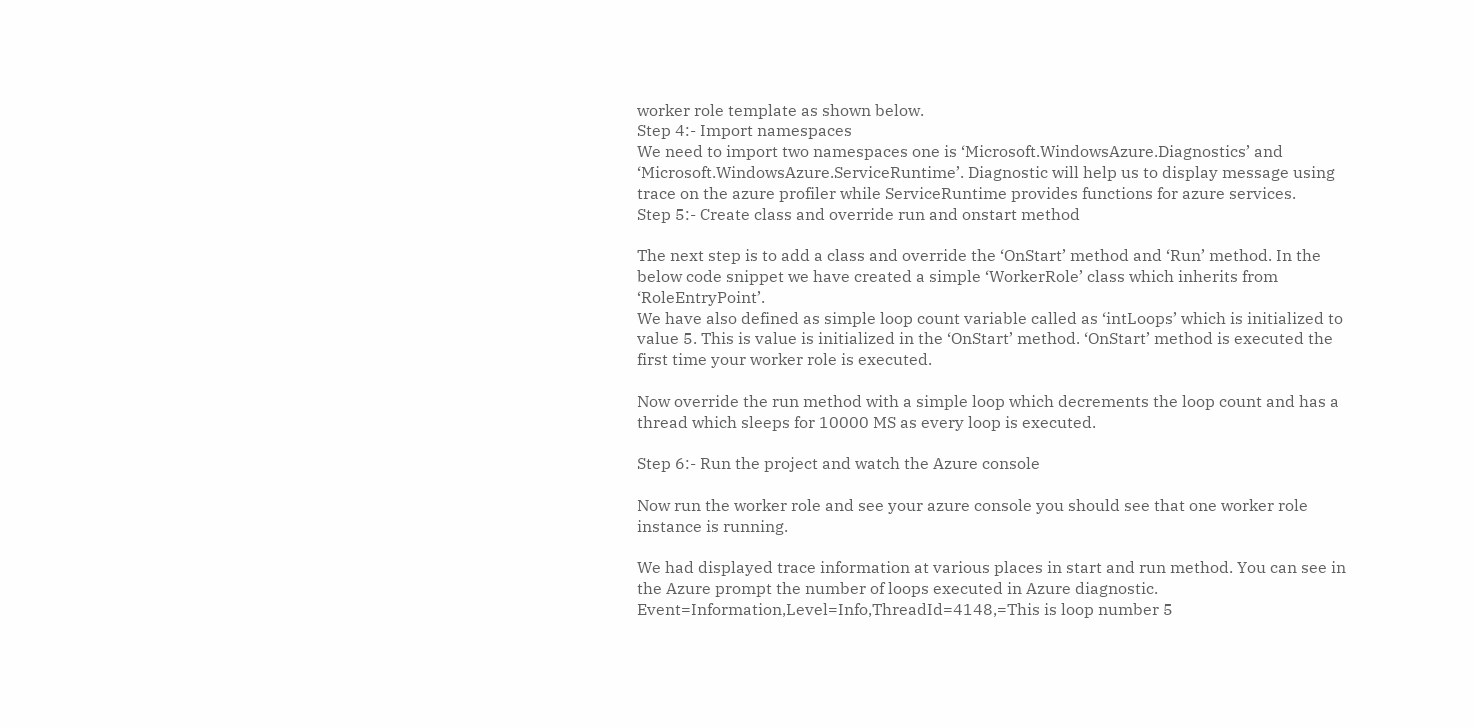worker role template as shown below.
Step 4:- Import namespaces
We need to import two namespaces one is ‘Microsoft.WindowsAzure.Diagnostics’ and ‘Microsoft.WindowsAzure.ServiceRuntime’. Diagnostic will help us to display message using trace on the azure profiler while ServiceRuntime provides functions for azure services.
Step 5:- Create class and override run and onstart method

The next step is to add a class and override the ‘OnStart’ method and ‘Run’ method. In the below code snippet we have created a simple ‘WorkerRole’ class which inherits from ‘RoleEntryPoint’.
We have also defined as simple loop count variable called as ‘intLoops’ which is initialized to value 5. This is value is initialized in the ‘OnStart’ method. ‘OnStart’ method is executed the first time your worker role is executed.

Now override the run method with a simple loop which decrements the loop count and has a thread which sleeps for 10000 MS as every loop is executed.

Step 6:- Run the project and watch the Azure console

Now run the worker role and see your azure console you should see that one worker role instance is running.

We had displayed trace information at various places in start and run method. You can see in the Azure prompt the number of loops executed in Azure diagnostic.
Event=Information,Level=Info,ThreadId=4148,=This is loop number 5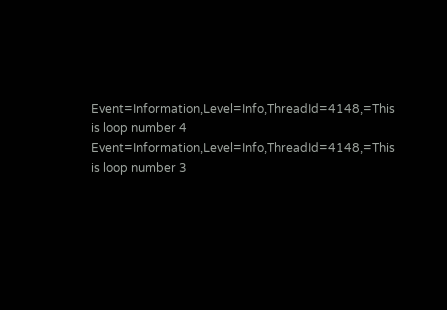Event=Information,Level=Info,ThreadId=4148,=This is loop number 4
Event=Information,Level=Info,ThreadId=4148,=This is loop number 3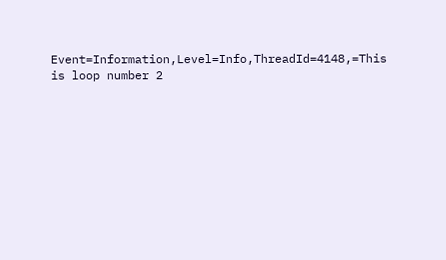Event=Information,Level=Info,ThreadId=4148,=This is loop number 2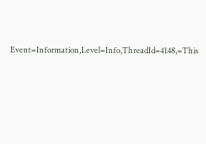Event=Information,Level=Info,ThreadId=4148,=This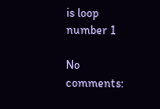is loop number 1

No comments: